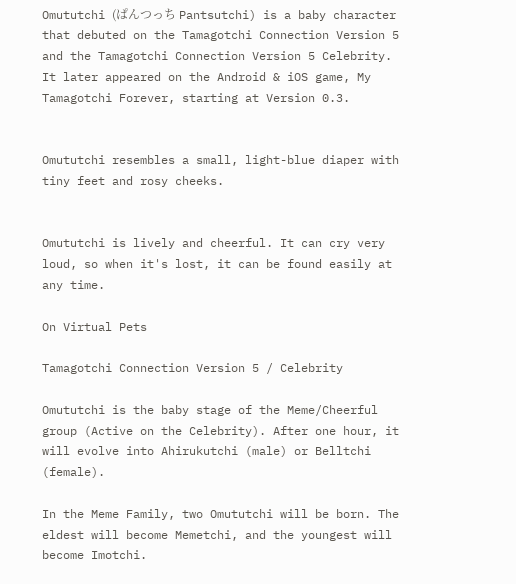Omututchi (ぱんつっち Pantsutchi) is a baby character that debuted on the Tamagotchi Connection Version 5 and the Tamagotchi Connection Version 5 Celebrity. It later appeared on the Android & iOS game, My Tamagotchi Forever, starting at Version 0.3.


Omututchi resembles a small, light-blue diaper with tiny feet and rosy cheeks.


Omututchi is lively and cheerful. It can cry very loud, so when it's lost, it can be found easily at any time.

On Virtual Pets

Tamagotchi Connection Version 5 / Celebrity

Omututchi is the baby stage of the Meme/Cheerful group (Active on the Celebrity). After one hour, it will evolve into Ahirukutchi (male) or Belltchi (female).

In the Meme Family, two Omututchi will be born. The eldest will become Memetchi, and the youngest will become Imotchi.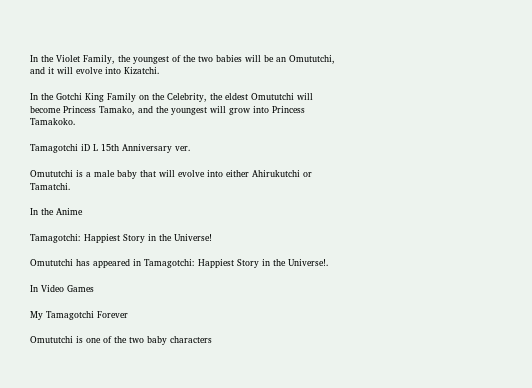In the Violet Family, the youngest of the two babies will be an Omututchi, and it will evolve into Kizatchi.

In the Gotchi King Family on the Celebrity, the eldest Omututchi will become Princess Tamako, and the youngest will grow into Princess Tamakoko.

Tamagotchi iD L 15th Anniversary ver.

Omututchi is a male baby that will evolve into either Ahirukutchi or Tamatchi.

In the Anime

Tamagotchi: Happiest Story in the Universe!

Omututchi has appeared in Tamagotchi: Happiest Story in the Universe!.

In Video Games

My Tamagotchi Forever

Omututchi is one of the two baby characters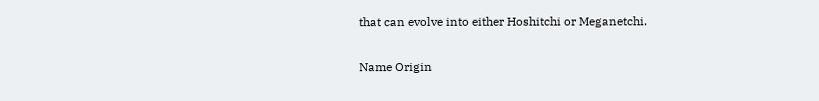that can evolve into either Hoshitchi or Meganetchi.

Name Origin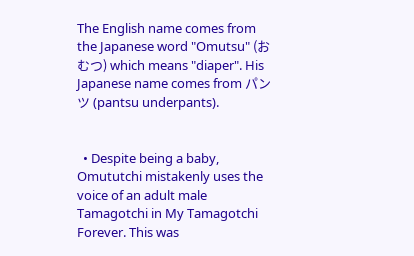The English name comes from the Japanese word "Omutsu" (おむつ) which means "diaper". His Japanese name comes from パンツ (pantsu underpants).


  • Despite being a baby, Omututchi mistakenly uses the voice of an adult male Tamagotchi in My Tamagotchi Forever. This was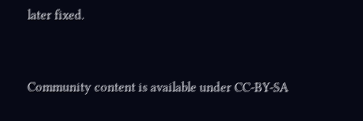later fixed.


Community content is available under CC-BY-SA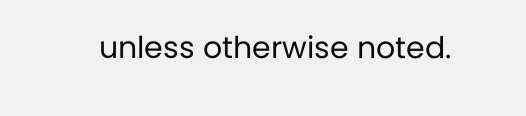unless otherwise noted.